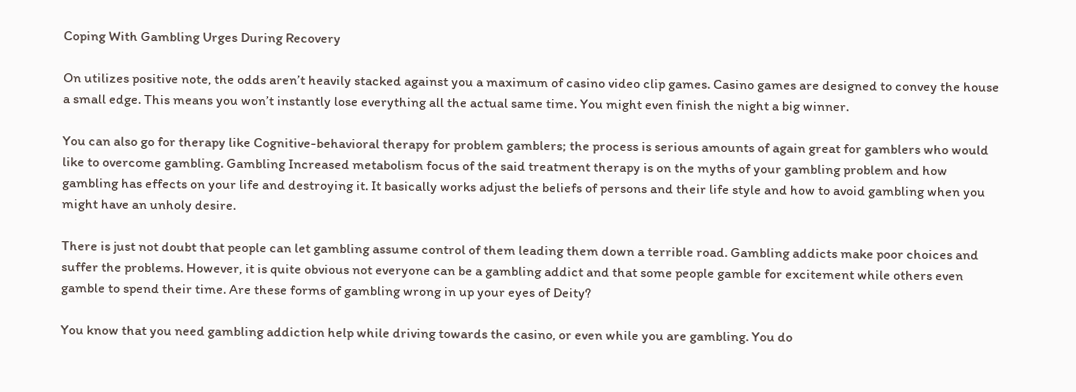Coping With Gambling Urges During Recovery

On utilizes positive note, the odds aren’t heavily stacked against you a maximum of casino video clip games. Casino games are designed to convey the house a small edge. This means you won’t instantly lose everything all the actual same time. You might even finish the night a big winner.

You can also go for therapy like Cognitive-behavioral therapy for problem gamblers; the process is serious amounts of again great for gamblers who would like to overcome gambling. Gambling Increased metabolism focus of the said treatment therapy is on the myths of your gambling problem and how gambling has effects on your life and destroying it. It basically works adjust the beliefs of persons and their life style and how to avoid gambling when you might have an unholy desire.

There is just not doubt that people can let gambling assume control of them leading them down a terrible road. Gambling addicts make poor choices and suffer the problems. However, it is quite obvious not everyone can be a gambling addict and that some people gamble for excitement while others even gamble to spend their time. Are these forms of gambling wrong in up your eyes of Deity?

You know that you need gambling addiction help while driving towards the casino, or even while you are gambling. You do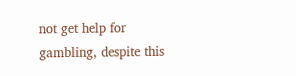not get help for gambling, despite this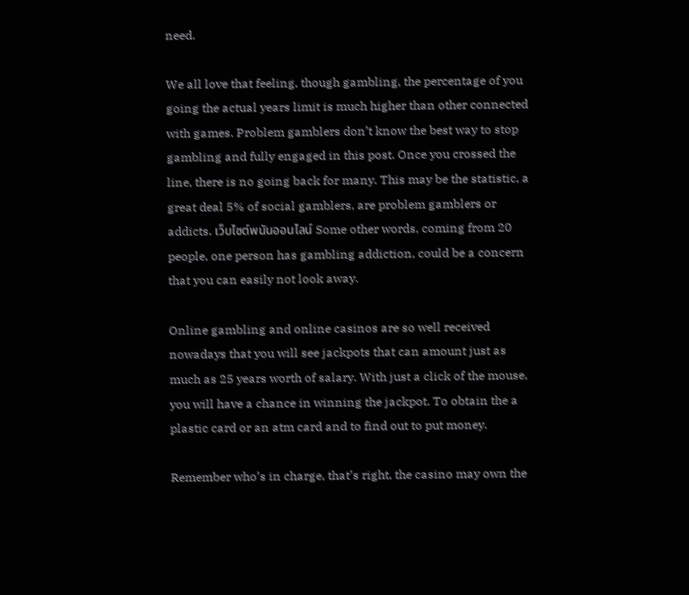need.

We all love that feeling, though gambling, the percentage of you going the actual years limit is much higher than other connected with games. Problem gamblers don’t know the best way to stop gambling and fully engaged in this post. Once you crossed the line, there is no going back for many. This may be the statistic, a great deal 5% of social gamblers, are problem gamblers or addicts. เว็บไซต์พนันออนไลน์ Some other words, coming from 20 people, one person has gambling addiction, could be a concern that you can easily not look away.

Online gambling and online casinos are so well received nowadays that you will see jackpots that can amount just as much as 25 years worth of salary. With just a click of the mouse, you will have a chance in winning the jackpot. To obtain the a plastic card or an atm card and to find out to put money.

Remember who’s in charge, that’s right, the casino may own the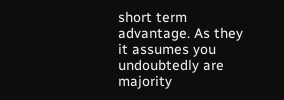short term advantage. As they it assumes you undoubtedly are majority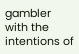gambler with the intentions of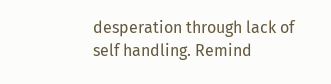desperation through lack of self handling. Remind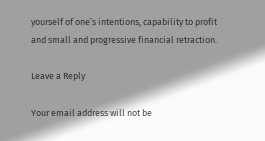yourself of one’s intentions, capability to profit and small and progressive financial retraction.

Leave a Reply

Your email address will not be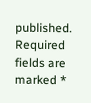published. Required fields are marked *